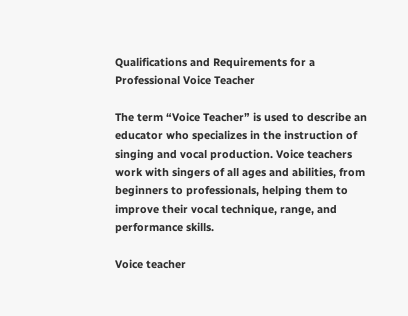Qualifications and Requirements for a Professional Voice Teacher

The term “Voice Teacher” is used to describe an educator who specializes in the instruction of singing and vocal production. Voice teachers work with singers of all ages and abilities, from beginners to professionals, helping them to improve their vocal technique, range, and performance skills.

Voice teacher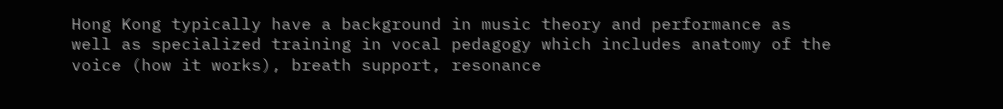Hong Kong typically have a background in music theory and performance as well as specialized training in vocal pedagogy which includes anatomy of the voice (how it works), breath support, resonance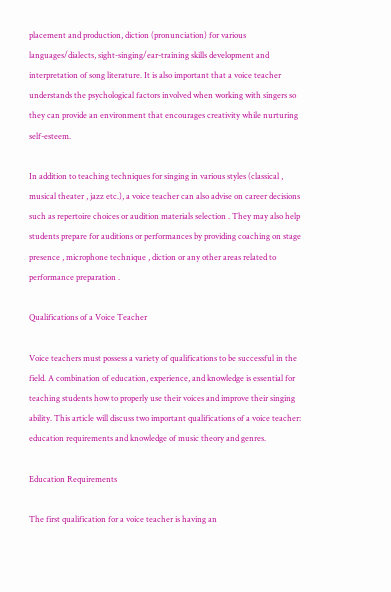placement and production, diction (pronunciation) for various languages/dialects, sight-singing/ear-training skills development and interpretation of song literature. It is also important that a voice teacher understands the psychological factors involved when working with singers so they can provide an environment that encourages creativity while nurturing self-esteem.

In addition to teaching techniques for singing in various styles (classical , musical theater , jazz etc.), a voice teacher can also advise on career decisions such as repertoire choices or audition materials selection . They may also help students prepare for auditions or performances by providing coaching on stage presence , microphone technique , diction or any other areas related to performance preparation .

Qualifications of a Voice Teacher

Voice teachers must possess a variety of qualifications to be successful in the field. A combination of education, experience, and knowledge is essential for teaching students how to properly use their voices and improve their singing ability. This article will discuss two important qualifications of a voice teacher: education requirements and knowledge of music theory and genres.

Education Requirements

The first qualification for a voice teacher is having an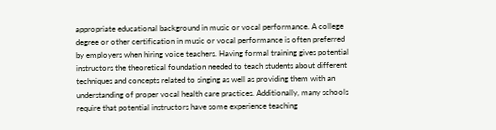appropriate educational background in music or vocal performance. A college degree or other certification in music or vocal performance is often preferred by employers when hiring voice teachers. Having formal training gives potential instructors the theoretical foundation needed to teach students about different techniques and concepts related to singing as well as providing them with an understanding of proper vocal health care practices. Additionally, many schools require that potential instructors have some experience teaching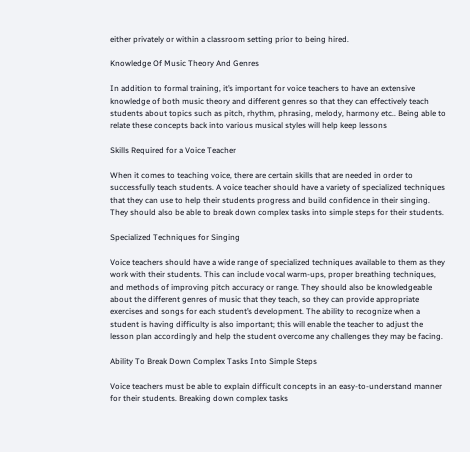either privately or within a classroom setting prior to being hired.

Knowledge Of Music Theory And Genres

In addition to formal training, it’s important for voice teachers to have an extensive knowledge of both music theory and different genres so that they can effectively teach students about topics such as pitch, rhythm, phrasing, melody, harmony etc.. Being able to relate these concepts back into various musical styles will help keep lessons

Skills Required for a Voice Teacher

When it comes to teaching voice, there are certain skills that are needed in order to successfully teach students. A voice teacher should have a variety of specialized techniques that they can use to help their students progress and build confidence in their singing. They should also be able to break down complex tasks into simple steps for their students.

Specialized Techniques for Singing

Voice teachers should have a wide range of specialized techniques available to them as they work with their students. This can include vocal warm-ups, proper breathing techniques, and methods of improving pitch accuracy or range. They should also be knowledgeable about the different genres of music that they teach, so they can provide appropriate exercises and songs for each student’s development. The ability to recognize when a student is having difficulty is also important; this will enable the teacher to adjust the lesson plan accordingly and help the student overcome any challenges they may be facing.

Ability To Break Down Complex Tasks Into Simple Steps

Voice teachers must be able to explain difficult concepts in an easy-to-understand manner for their students. Breaking down complex tasks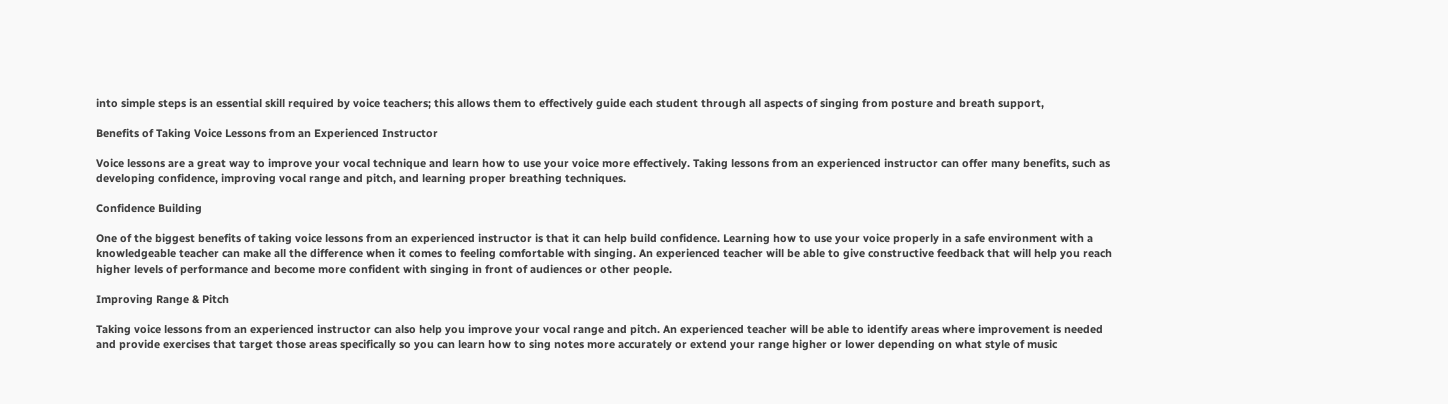into simple steps is an essential skill required by voice teachers; this allows them to effectively guide each student through all aspects of singing from posture and breath support,

Benefits of Taking Voice Lessons from an Experienced Instructor

Voice lessons are a great way to improve your vocal technique and learn how to use your voice more effectively. Taking lessons from an experienced instructor can offer many benefits, such as developing confidence, improving vocal range and pitch, and learning proper breathing techniques.

Confidence Building

One of the biggest benefits of taking voice lessons from an experienced instructor is that it can help build confidence. Learning how to use your voice properly in a safe environment with a knowledgeable teacher can make all the difference when it comes to feeling comfortable with singing. An experienced teacher will be able to give constructive feedback that will help you reach higher levels of performance and become more confident with singing in front of audiences or other people.

Improving Range & Pitch

Taking voice lessons from an experienced instructor can also help you improve your vocal range and pitch. An experienced teacher will be able to identify areas where improvement is needed and provide exercises that target those areas specifically so you can learn how to sing notes more accurately or extend your range higher or lower depending on what style of music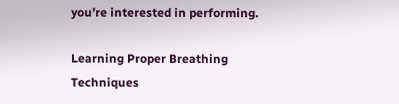you’re interested in performing.

Learning Proper Breathing Techniques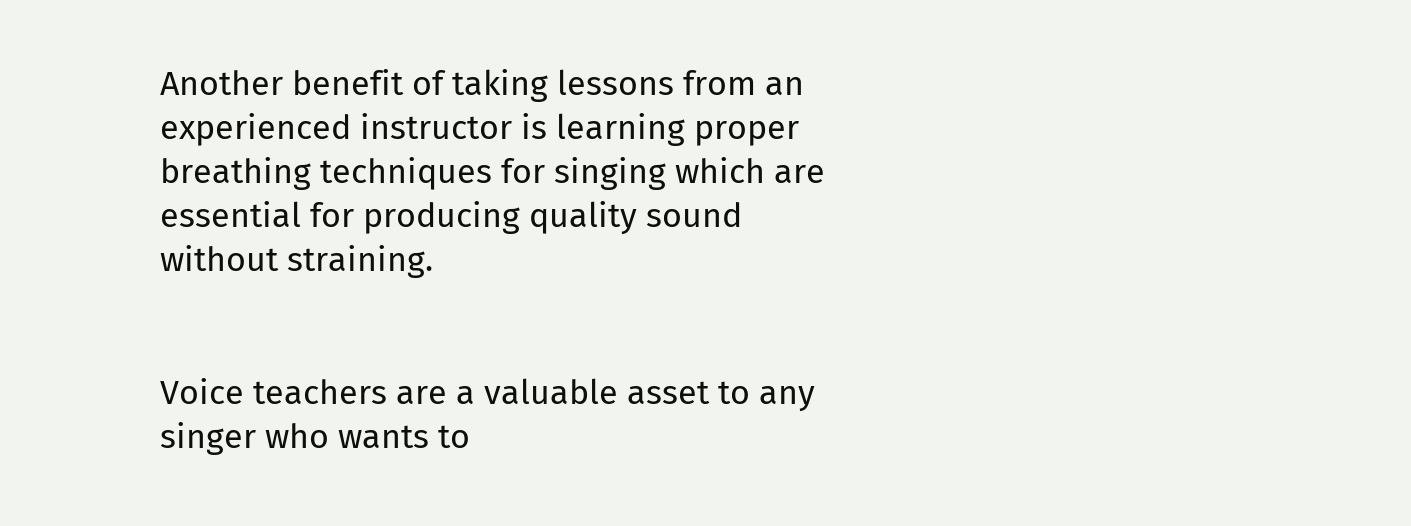Another benefit of taking lessons from an experienced instructor is learning proper breathing techniques for singing which are essential for producing quality sound without straining.


Voice teachers are a valuable asset to any singer who wants to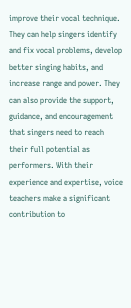improve their vocal technique. They can help singers identify and fix vocal problems, develop better singing habits, and increase range and power. They can also provide the support, guidance, and encouragement that singers need to reach their full potential as performers. With their experience and expertise, voice teachers make a significant contribution to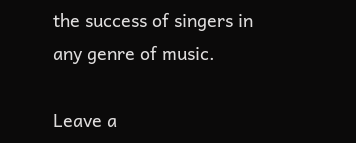the success of singers in any genre of music.

Leave a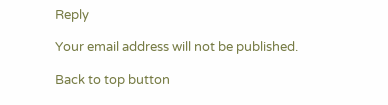Reply

Your email address will not be published.

Back to top button